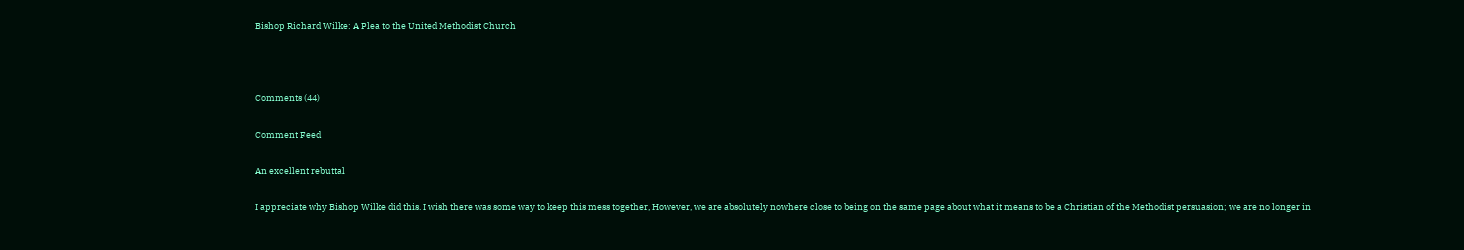Bishop Richard Wilke: A Plea to the United Methodist Church



Comments (44)

Comment Feed

An excellent rebuttal

I appreciate why Bishop Wilke did this. I wish there was some way to keep this mess together, However, we are absolutely nowhere close to being on the same page about what it means to be a Christian of the Methodist persuasion; we are no longer in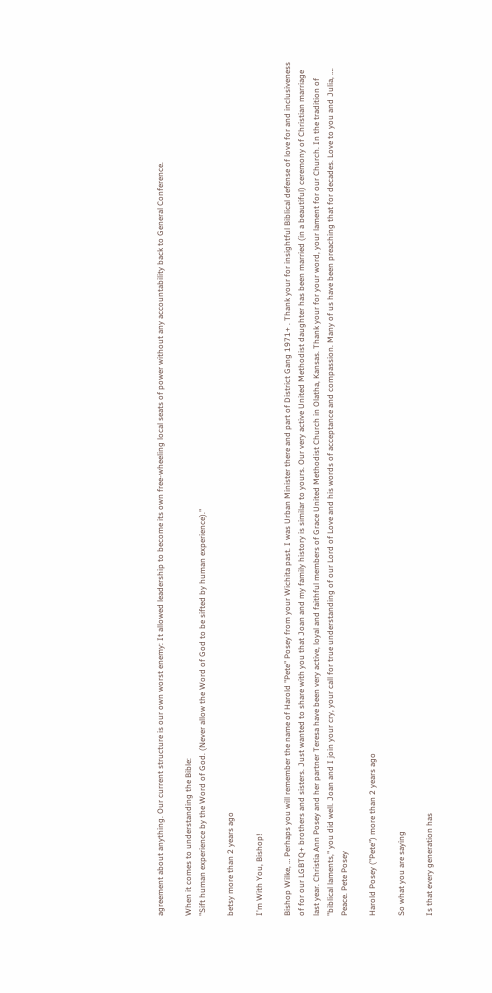agreement about anything. Our current structure is our own worst enemy: It allowed leadership to become its own free-wheeling local seats of power without any accountability back to General Conference.

When it comes to understanding the Bible:
"Sift human experience by the Word of God. (Never allow the Word of God to be sifted by human experience)."

betsy more than 2 years ago

I'm With You, Bishop!

Bishop Wilke, … Perhaps you will remember the name of Harold "Pete" Posey from your Wichita past. I was Urban Minister there and part of District Gang 1971+ . Thank your for insightful Biblical defense of love for and inclusiveness of for our LGBTQ+ brothers and sisters. Just wanted to share with you that Joan and my family history is similar to yours. Our very active United Methodist daughter has been married (in a beautiful) ceremony of Christian marriage last year. Christia Ann Posey and her partner Teresa have been very active, loyal and faithful members of Grace United Methodist Church in Olatha, Kansas. Thank your for your word, your lament for our Church. In the tradition of "biblical laments," you did well. Joan and I join your cry, your call for true understanding of our Lord of Love and his words of acceptance and compassion. Many of us have been preaching that for decades. Love to you and Julia, …. Peace. Pete Posey

Harold Posey ("Pete") more than 2 years ago

So what you are saying

Is that every generation has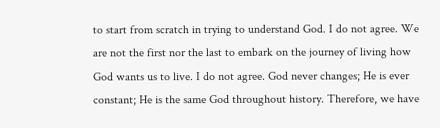to start from scratch in trying to understand God. I do not agree. We are not the first nor the last to embark on the journey of living how God wants us to live. I do not agree. God never changes; He is ever constant; He is the same God throughout history. Therefore, we have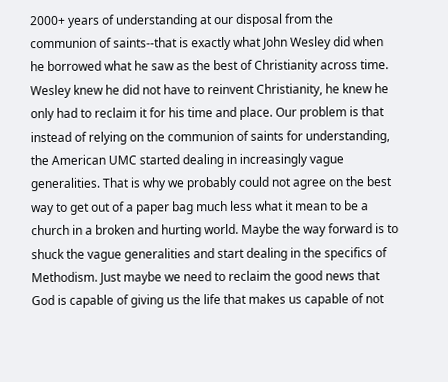2000+ years of understanding at our disposal from the communion of saints--that is exactly what John Wesley did when he borrowed what he saw as the best of Christianity across time. Wesley knew he did not have to reinvent Christianity, he knew he only had to reclaim it for his time and place. Our problem is that instead of relying on the communion of saints for understanding, the American UMC started dealing in increasingly vague generalities. That is why we probably could not agree on the best way to get out of a paper bag much less what it mean to be a church in a broken and hurting world. Maybe the way forward is to shuck the vague generalities and start dealing in the specifics of Methodism. Just maybe we need to reclaim the good news that God is capable of giving us the life that makes us capable of not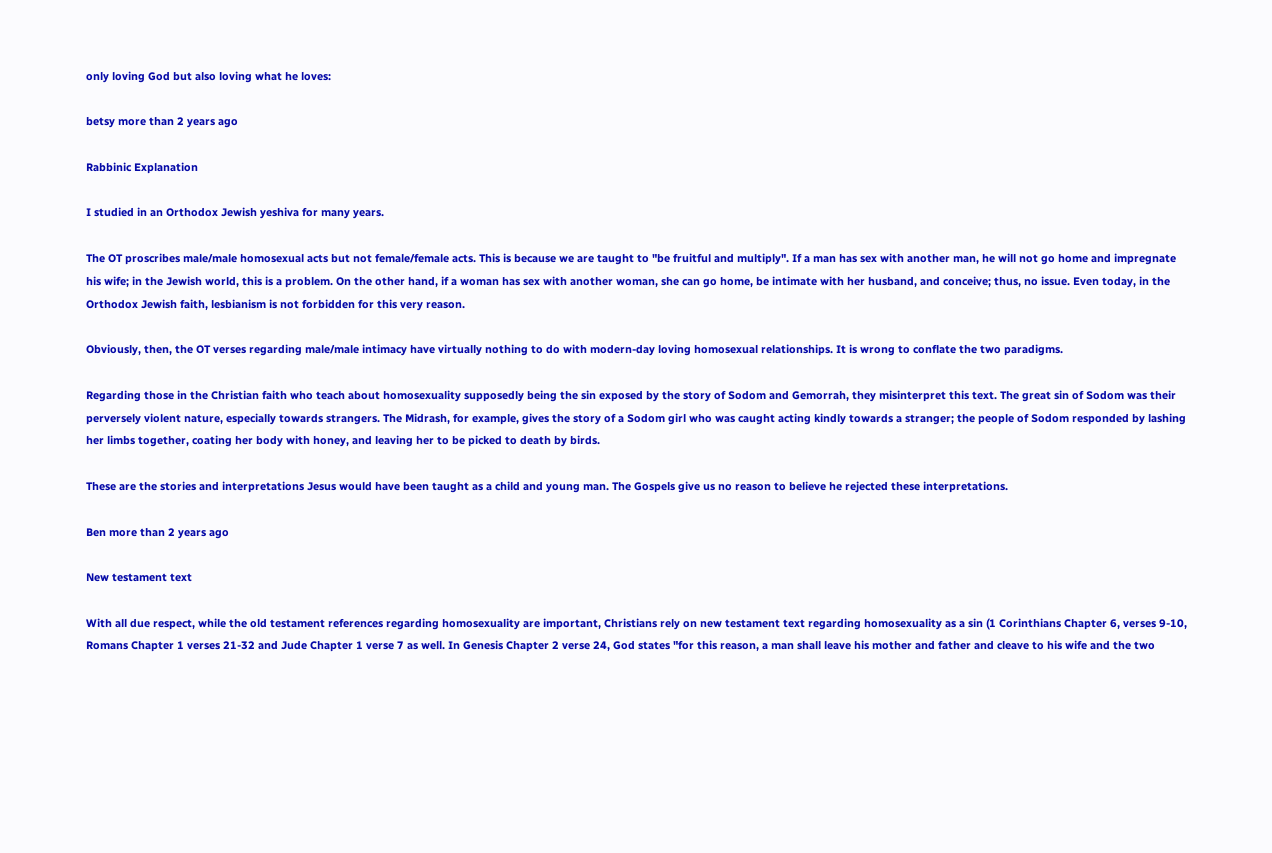only loving God but also loving what he loves:

betsy more than 2 years ago

Rabbinic Explanation

I studied in an Orthodox Jewish yeshiva for many years.

The OT proscribes male/male homosexual acts but not female/female acts. This is because we are taught to "be fruitful and multiply". If a man has sex with another man, he will not go home and impregnate his wife; in the Jewish world, this is a problem. On the other hand, if a woman has sex with another woman, she can go home, be intimate with her husband, and conceive; thus, no issue. Even today, in the Orthodox Jewish faith, lesbianism is not forbidden for this very reason.

Obviously, then, the OT verses regarding male/male intimacy have virtually nothing to do with modern-day loving homosexual relationships. It is wrong to conflate the two paradigms.

Regarding those in the Christian faith who teach about homosexuality supposedly being the sin exposed by the story of Sodom and Gemorrah, they misinterpret this text. The great sin of Sodom was their perversely violent nature, especially towards strangers. The Midrash, for example, gives the story of a Sodom girl who was caught acting kindly towards a stranger; the people of Sodom responded by lashing her limbs together, coating her body with honey, and leaving her to be picked to death by birds.

These are the stories and interpretations Jesus would have been taught as a child and young man. The Gospels give us no reason to believe he rejected these interpretations.

Ben more than 2 years ago

New testament text

With all due respect, while the old testament references regarding homosexuality are important, Christians rely on new testament text regarding homosexuality as a sin (1 Corinthians Chapter 6, verses 9-10, Romans Chapter 1 verses 21-32 and Jude Chapter 1 verse 7 as well. In Genesis Chapter 2 verse 24, God states "for this reason, a man shall leave his mother and father and cleave to his wife and the two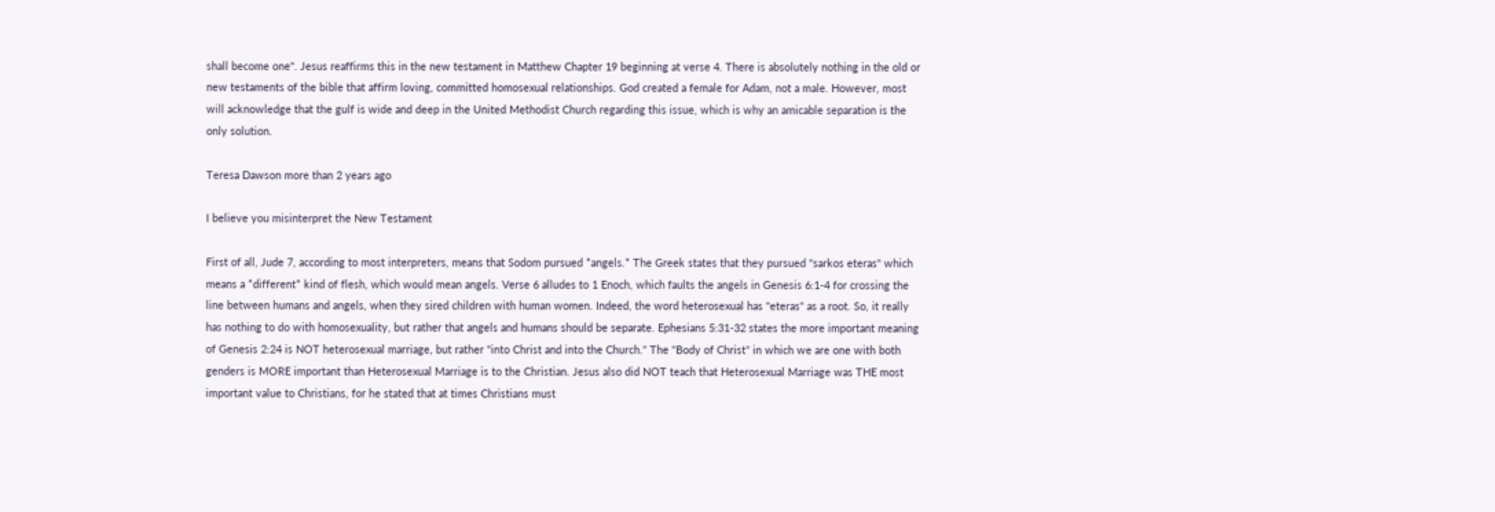shall become one". Jesus reaffirms this in the new testament in Matthew Chapter 19 beginning at verse 4. There is absolutely nothing in the old or new testaments of the bible that affirm loving, committed homosexual relationships. God created a female for Adam, not a male. However, most will acknowledge that the gulf is wide and deep in the United Methodist Church regarding this issue, which is why an amicable separation is the only solution.

Teresa Dawson more than 2 years ago

I believe you misinterpret the New Testament

First of all, Jude 7, according to most interpreters, means that Sodom pursued *angels.* The Greek states that they pursued "sarkos eteras" which means a *different* kind of flesh, which would mean angels. Verse 6 alludes to 1 Enoch, which faults the angels in Genesis 6:1-4 for crossing the line between humans and angels, when they sired children with human women. Indeed, the word heterosexual has "eteras" as a root. So, it really has nothing to do with homosexuality, but rather that angels and humans should be separate. Ephesians 5:31-32 states the more important meaning of Genesis 2:24 is NOT heterosexual marriage, but rather "into Christ and into the Church." The "Body of Christ" in which we are one with both genders is MORE important than Heterosexual Marriage is to the Christian. Jesus also did NOT teach that Heterosexual Marriage was THE most important value to Christians, for he stated that at times Christians must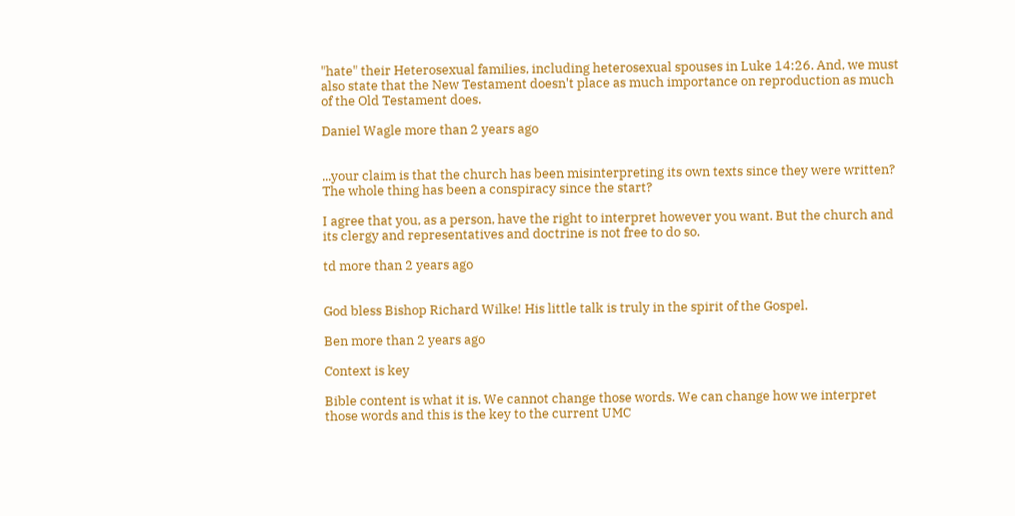"hate" their Heterosexual families, including heterosexual spouses in Luke 14:26. And, we must also state that the New Testament doesn't place as much importance on reproduction as much of the Old Testament does.

Daniel Wagle more than 2 years ago


...your claim is that the church has been misinterpreting its own texts since they were written? The whole thing has been a conspiracy since the start?

I agree that you, as a person, have the right to interpret however you want. But the church and its clergy and representatives and doctrine is not free to do so.

td more than 2 years ago


God bless Bishop Richard Wilke! His little talk is truly in the spirit of the Gospel.

Ben more than 2 years ago

Context is key

Bible content is what it is. We cannot change those words. We can change how we interpret those words and this is the key to the current UMC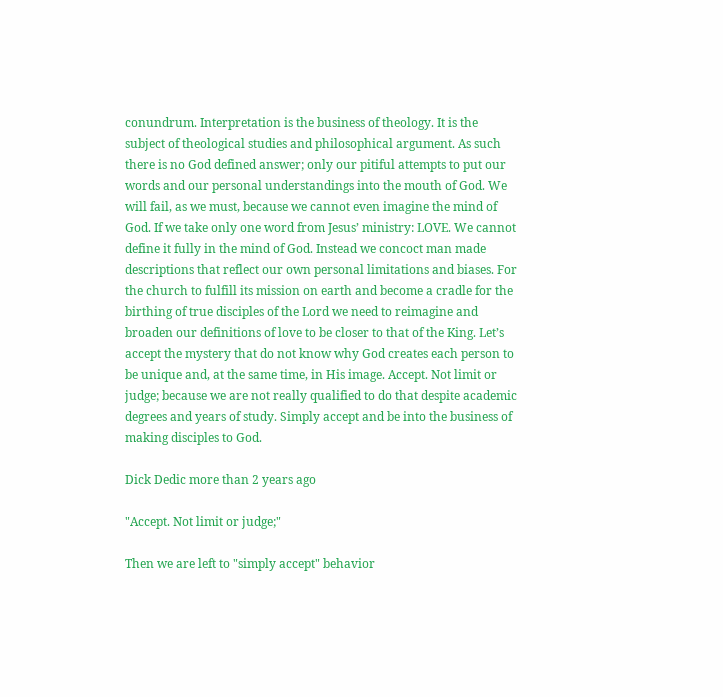conundrum. Interpretation is the business of theology. It is the subject of theological studies and philosophical argument. As such there is no God defined answer; only our pitiful attempts to put our words and our personal understandings into the mouth of God. We will fail, as we must, because we cannot even imagine the mind of God. If we take only one word from Jesus’ ministry: LOVE. We cannot define it fully in the mind of God. Instead we concoct man made descriptions that reflect our own personal limitations and biases. For the church to fulfill its mission on earth and become a cradle for the birthing of true disciples of the Lord we need to reimagine and broaden our definitions of love to be closer to that of the King. Let’s accept the mystery that do not know why God creates each person to be unique and, at the same time, in His image. Accept. Not limit or judge; because we are not really qualified to do that despite academic degrees and years of study. Simply accept and be into the business of making disciples to God.

Dick Dedic more than 2 years ago

"Accept. Not limit or judge;"

Then we are left to "simply accept" behavior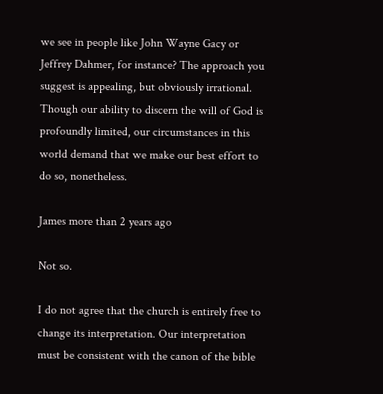we see in people like John Wayne Gacy or Jeffrey Dahmer, for instance? The approach you suggest is appealing, but obviously irrational. Though our ability to discern the will of God is profoundly limited, our circumstances in this world demand that we make our best effort to do so, nonetheless.

James more than 2 years ago

Not so.

I do not agree that the church is entirely free to change its interpretation. Our interpretation must be consistent with the canon of the bible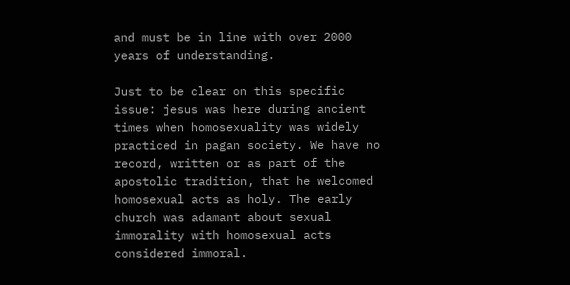and must be in line with over 2000 years of understanding.

Just to be clear on this specific issue: jesus was here during ancient times when homosexuality was widely practiced in pagan society. We have no record, written or as part of the apostolic tradition, that he welcomed homosexual acts as holy. The early church was adamant about sexual immorality with homosexual acts considered immoral.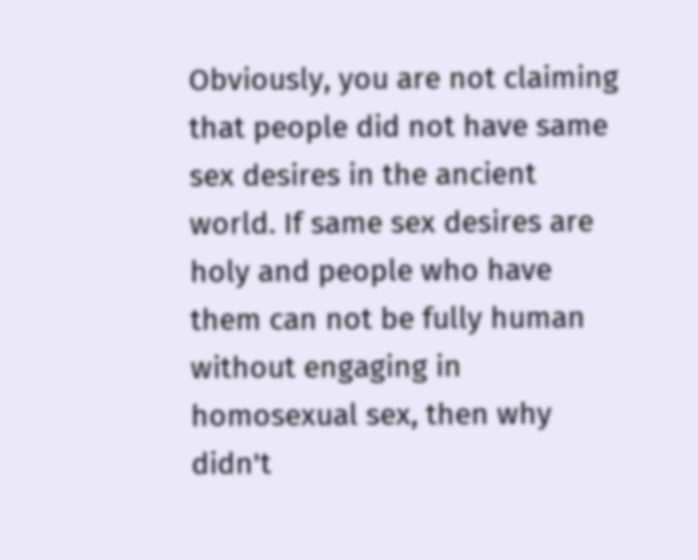Obviously, you are not claiming that people did not have same sex desires in the ancient world. If same sex desires are holy and people who have them can not be fully human without engaging in homosexual sex, then why didn't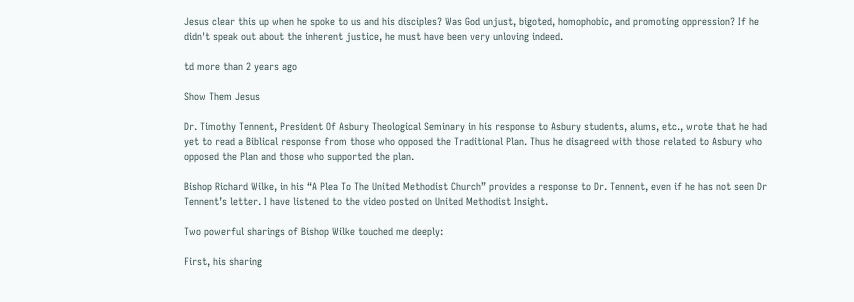Jesus clear this up when he spoke to us and his disciples? Was God unjust, bigoted, homophobic, and promoting oppression? If he didn't speak out about the inherent justice, he must have been very unloving indeed.

td more than 2 years ago

Show Them Jesus

Dr. Timothy Tennent, President Of Asbury Theological Seminary in his response to Asbury students, alums, etc., wrote that he had yet to read a Biblical response from those who opposed the Traditional Plan. Thus he disagreed with those related to Asbury who opposed the Plan and those who supported the plan.

Bishop Richard Wilke, in his “A Plea To The United Methodist Church” provides a response to Dr. Tennent, even if he has not seen Dr Tennent’s letter. I have listened to the video posted on United Methodist Insight.

Two powerful sharings of Bishop Wilke touched me deeply:

First, his sharing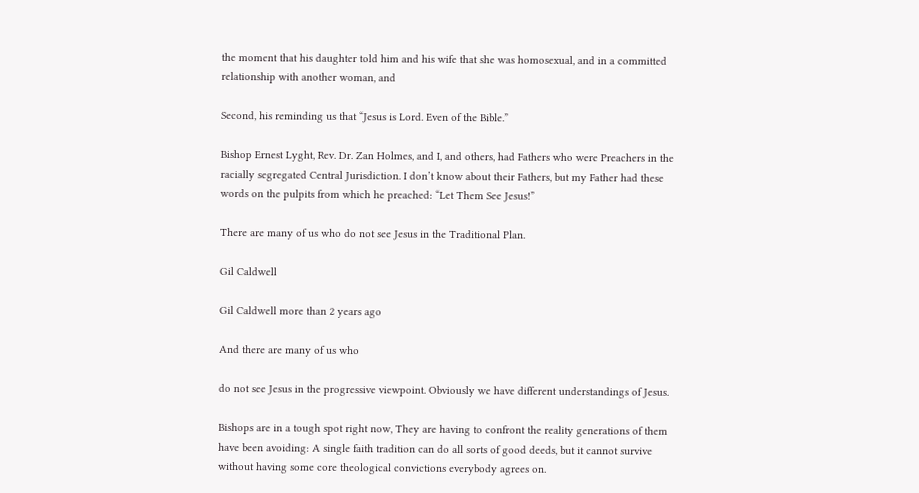the moment that his daughter told him and his wife that she was homosexual, and in a committed relationship with another woman, and

Second, his reminding us that “Jesus is Lord. Even of the Bible.”

Bishop Ernest Lyght, Rev. Dr. Zan Holmes, and I, and others, had Fathers who were Preachers in the racially segregated Central Jurisdiction. I don’t know about their Fathers, but my Father had these words on the pulpits from which he preached: “Let Them See Jesus!”

There are many of us who do not see Jesus in the Traditional Plan.

Gil Caldwell

Gil Caldwell more than 2 years ago

And there are many of us who

do not see Jesus in the progressive viewpoint. Obviously we have different understandings of Jesus.

Bishops are in a tough spot right now, They are having to confront the reality generations of them have been avoiding: A single faith tradition can do all sorts of good deeds, but it cannot survive without having some core theological convictions everybody agrees on.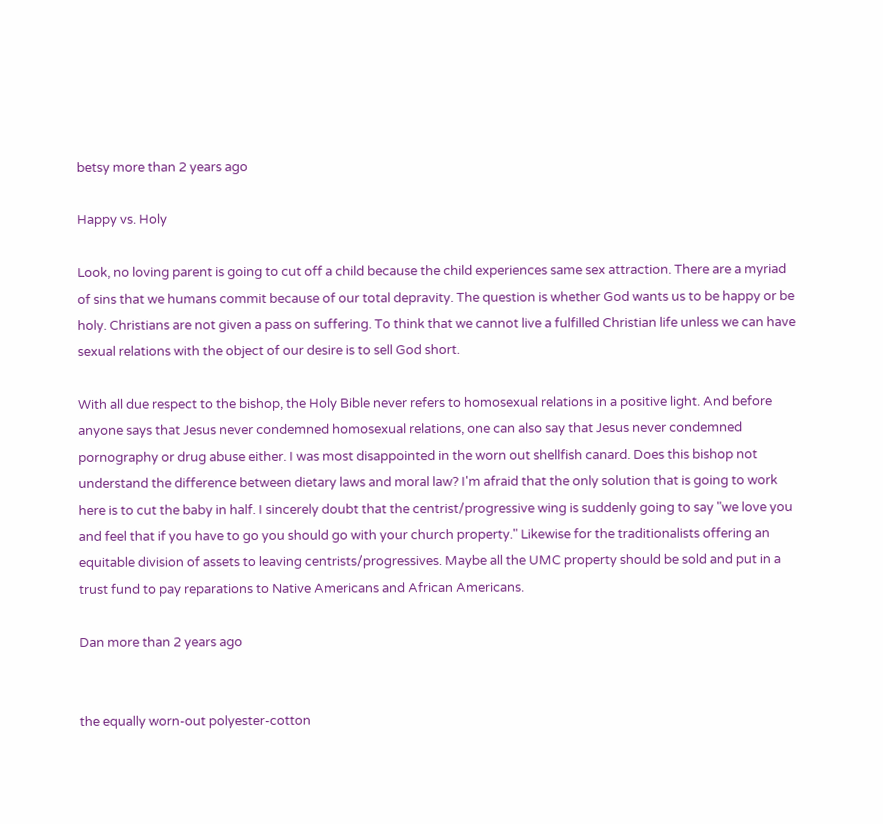betsy more than 2 years ago

Happy vs. Holy

Look, no loving parent is going to cut off a child because the child experiences same sex attraction. There are a myriad of sins that we humans commit because of our total depravity. The question is whether God wants us to be happy or be holy. Christians are not given a pass on suffering. To think that we cannot live a fulfilled Christian life unless we can have sexual relations with the object of our desire is to sell God short.

With all due respect to the bishop, the Holy Bible never refers to homosexual relations in a positive light. And before anyone says that Jesus never condemned homosexual relations, one can also say that Jesus never condemned pornography or drug abuse either. I was most disappointed in the worn out shellfish canard. Does this bishop not understand the difference between dietary laws and moral law? I'm afraid that the only solution that is going to work here is to cut the baby in half. I sincerely doubt that the centrist/progressive wing is suddenly going to say "we love you and feel that if you have to go you should go with your church property." Likewise for the traditionalists offering an equitable division of assets to leaving centrists/progressives. Maybe all the UMC property should be sold and put in a trust fund to pay reparations to Native Americans and African Americans.

Dan more than 2 years ago


the equally worn-out polyester-cotton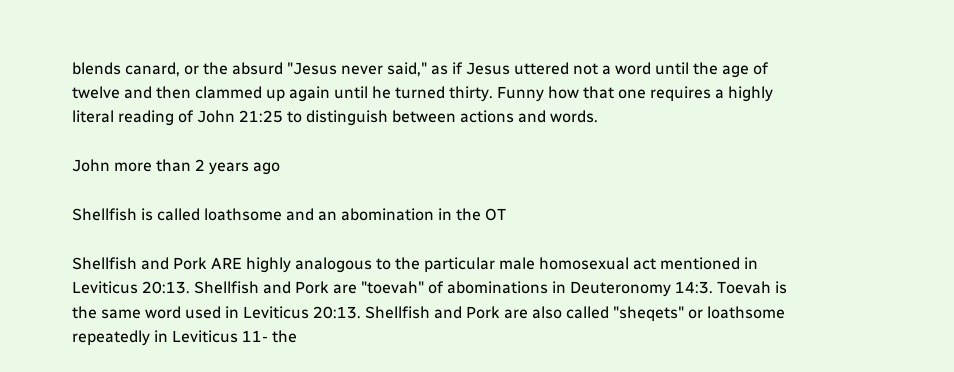blends canard, or the absurd "Jesus never said," as if Jesus uttered not a word until the age of twelve and then clammed up again until he turned thirty. Funny how that one requires a highly literal reading of John 21:25 to distinguish between actions and words.

John more than 2 years ago

Shellfish is called loathsome and an abomination in the OT

Shellfish and Pork ARE highly analogous to the particular male homosexual act mentioned in Leviticus 20:13. Shellfish and Pork are "toevah" of abominations in Deuteronomy 14:3. Toevah is the same word used in Leviticus 20:13. Shellfish and Pork are also called "sheqets" or loathsome repeatedly in Leviticus 11- the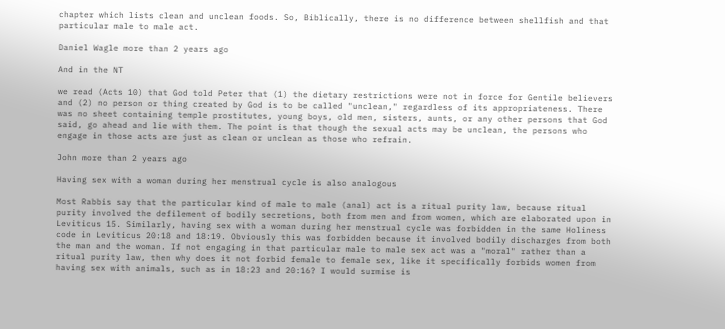chapter which lists clean and unclean foods. So, Biblically, there is no difference between shellfish and that particular male to male act.

Daniel Wagle more than 2 years ago

And in the NT

we read (Acts 10) that God told Peter that (1) the dietary restrictions were not in force for Gentile believers and (2) no person or thing created by God is to be called "unclean," regardless of its appropriateness. There was no sheet containing temple prostitutes, young boys, old men, sisters, aunts, or any other persons that God said, go ahead and lie with them. The point is that though the sexual acts may be unclean, the persons who engage in those acts are just as clean or unclean as those who refrain.

John more than 2 years ago

Having sex with a woman during her menstrual cycle is also analogous

Most Rabbis say that the particular kind of male to male (anal) act is a ritual purity law, because ritual purity involved the defilement of bodily secretions, both from men and from women, which are elaborated upon in Leviticus 15. Similarly, having sex with a woman during her menstrual cycle was forbidden in the same Holiness code in Leviticus 20:18 and 18:19. Obviously this was forbidden because it involved bodily discharges from both the man and the woman. If not engaging in that particular male to male sex act was a "moral" rather than a ritual purity law, then why does it not forbid female to female sex, like it specifically forbids women from having sex with animals, such as in 18:23 and 20:16? I would surmise is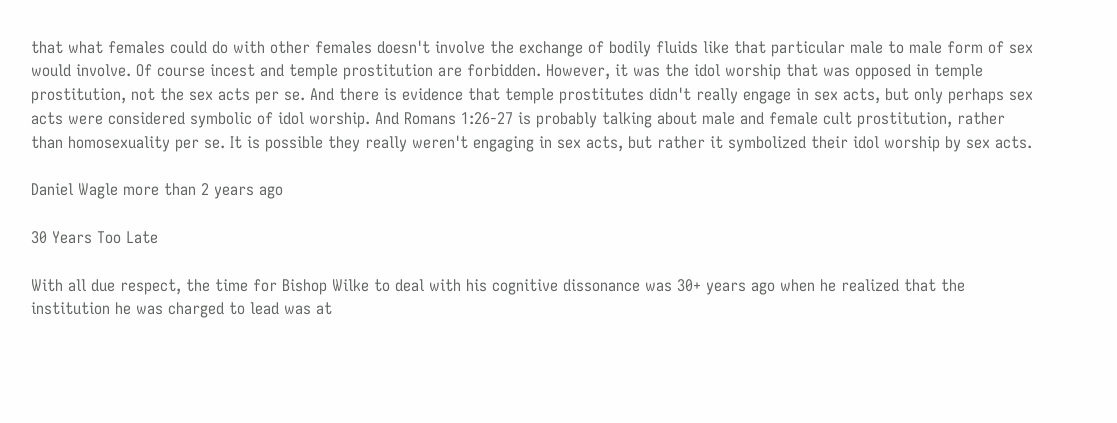that what females could do with other females doesn't involve the exchange of bodily fluids like that particular male to male form of sex would involve. Of course incest and temple prostitution are forbidden. However, it was the idol worship that was opposed in temple prostitution, not the sex acts per se. And there is evidence that temple prostitutes didn't really engage in sex acts, but only perhaps sex acts were considered symbolic of idol worship. And Romans 1:26-27 is probably talking about male and female cult prostitution, rather than homosexuality per se. It is possible they really weren't engaging in sex acts, but rather it symbolized their idol worship by sex acts.

Daniel Wagle more than 2 years ago

30 Years Too Late

With all due respect, the time for Bishop Wilke to deal with his cognitive dissonance was 30+ years ago when he realized that the institution he was charged to lead was at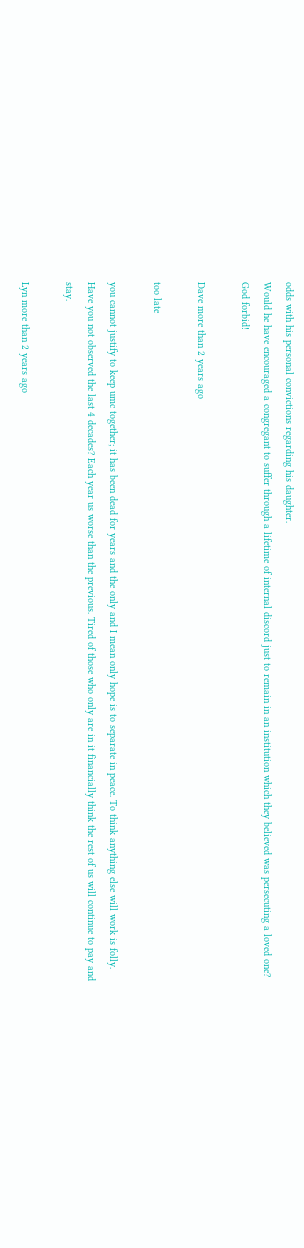odds with his personal convictions regarding his daughter.
Would he have encouraged a congregant to suffer through a lifetime of internal discord just to remain in an institution which they believed was persecuting a loved one? God forbid!

Dave more than 2 years ago

too late

you cannot justify to keep umc together; it has been dead for years and the only and I mean only hope is to separate in peace. To think anything else will work is folly. Have you not observed the last 4 decades? Each year us worse than the previous. Tired of those who only are in it financially think the rest of us will continue to pay and stay.

Lyn more than 2 years ago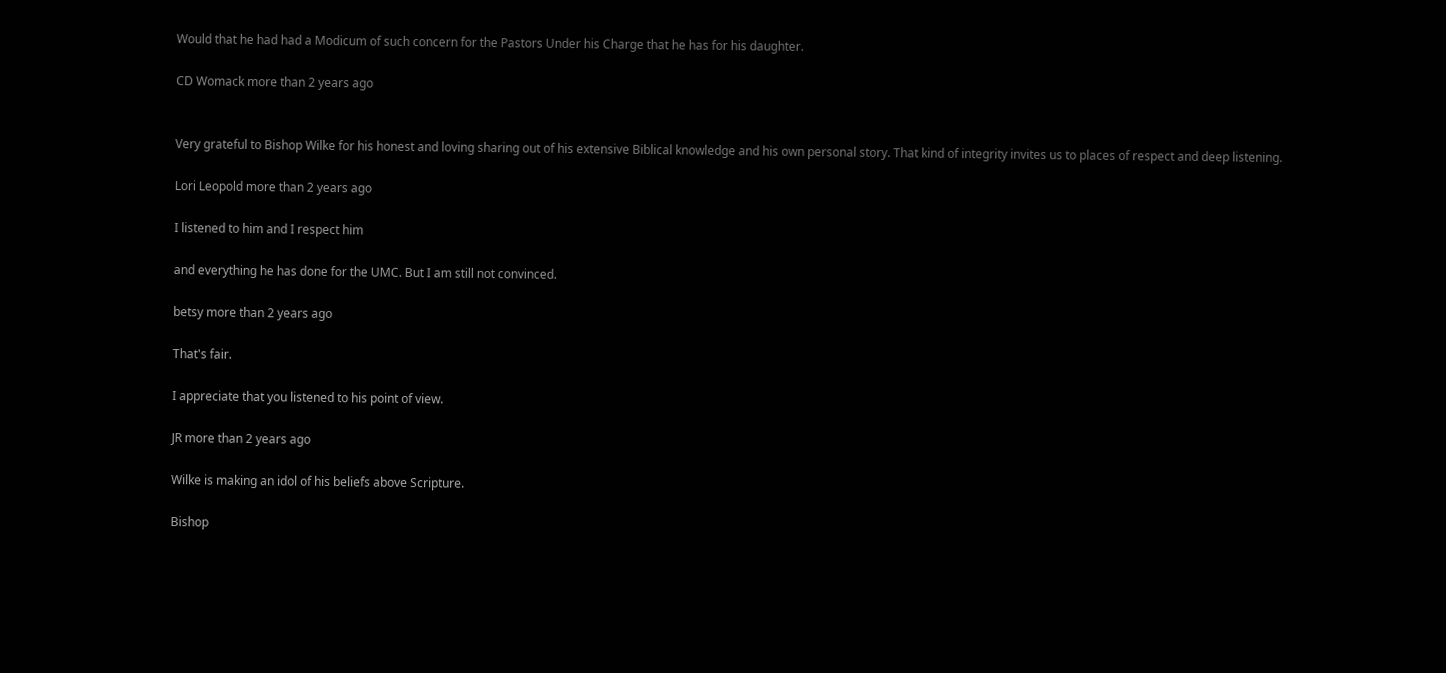Would that he had had a Modicum of such concern for the Pastors Under his Charge that he has for his daughter.

CD Womack more than 2 years ago


Very grateful to Bishop Wilke for his honest and loving sharing out of his extensive Biblical knowledge and his own personal story. That kind of integrity invites us to places of respect and deep listening.

Lori Leopold more than 2 years ago

I listened to him and I respect him

and everything he has done for the UMC. But I am still not convinced.

betsy more than 2 years ago

That's fair.

I appreciate that you listened to his point of view.

JR more than 2 years ago

Wilke is making an idol of his beliefs above Scripture.

Bishop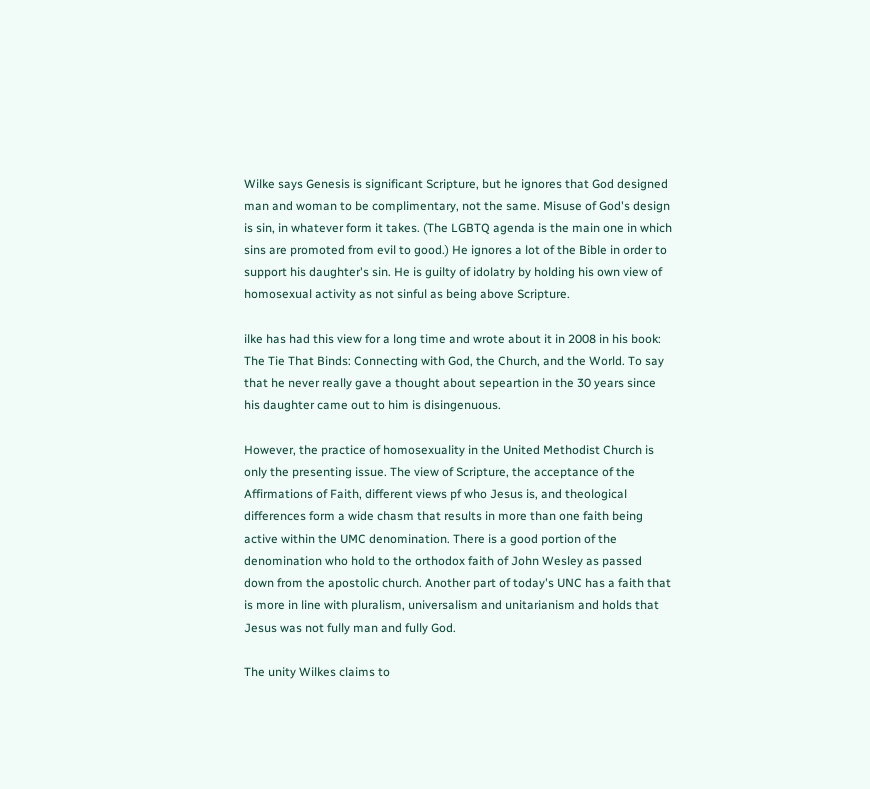Wilke says Genesis is significant Scripture, but he ignores that God designed man and woman to be complimentary, not the same. Misuse of God's design is sin, in whatever form it takes. (The LGBTQ agenda is the main one in which sins are promoted from evil to good.) He ignores a lot of the Bible in order to support his daughter's sin. He is guilty of idolatry by holding his own view of homosexual activity as not sinful as being above Scripture.

ilke has had this view for a long time and wrote about it in 2008 in his book: The Tie That Binds: Connecting with God, the Church, and the World. To say that he never really gave a thought about sepeartion in the 30 years since his daughter came out to him is disingenuous.

However, the practice of homosexuality in the United Methodist Church is only the presenting issue. The view of Scripture, the acceptance of the Affirmations of Faith, different views pf who Jesus is, and theological differences form a wide chasm that results in more than one faith being active within the UMC denomination. There is a good portion of the denomination who hold to the orthodox faith of John Wesley as passed down from the apostolic church. Another part of today's UNC has a faith that is more in line with pluralism, universalism and unitarianism and holds that Jesus was not fully man and fully God.

The unity Wilkes claims to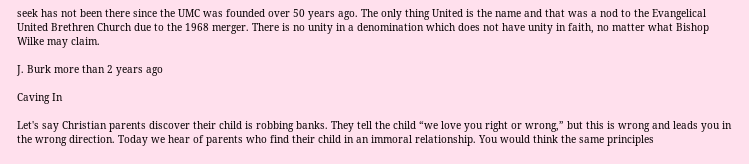seek has not been there since the UMC was founded over 50 years ago. The only thing United is the name and that was a nod to the Evangelical United Brethren Church due to the 1968 merger. There is no unity in a denomination which does not have unity in faith, no matter what Bishop Wilke may claim.

J. Burk more than 2 years ago

Caving In

Let's say Christian parents discover their child is robbing banks. They tell the child “we love you right or wrong,” but this is wrong and leads you in the wrong direction. Today we hear of parents who find their child in an immoral relationship. You would think the same principles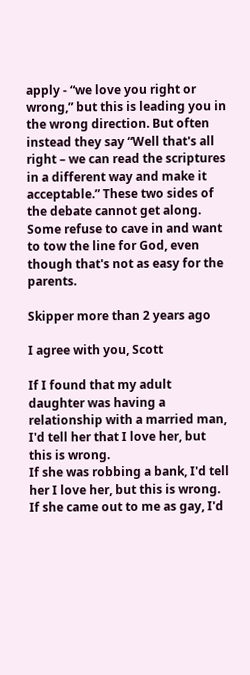apply - “we love you right or wrong,” but this is leading you in the wrong direction. But often instead they say “Well that's all right – we can read the scriptures in a different way and make it acceptable.” These two sides of the debate cannot get along. Some refuse to cave in and want to tow the line for God, even though that's not as easy for the parents.

Skipper more than 2 years ago

I agree with you, Scott

If I found that my adult daughter was having a relationship with a married man, I'd tell her that I love her, but this is wrong.
If she was robbing a bank, I'd tell her I love her, but this is wrong.
If she came out to me as gay, I'd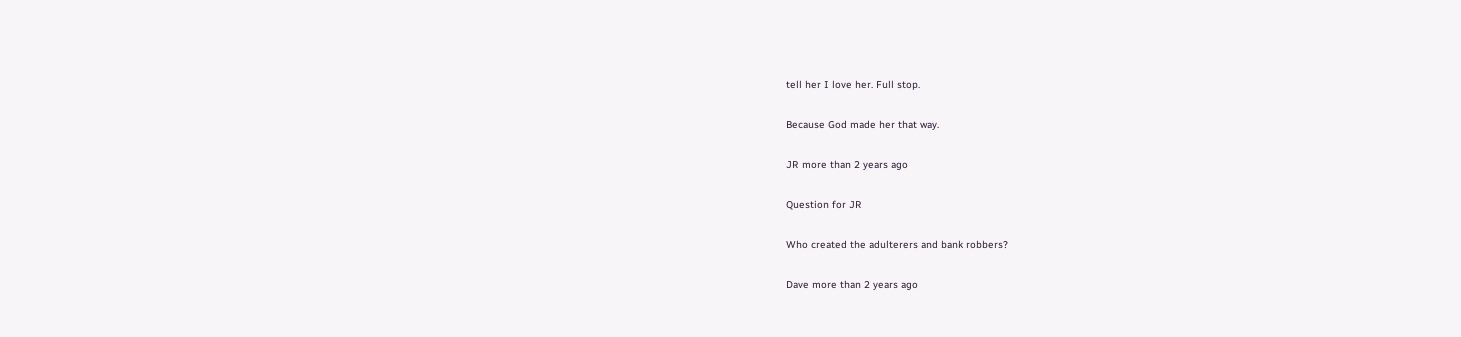tell her I love her. Full stop.

Because God made her that way.

JR more than 2 years ago

Question for JR

Who created the adulterers and bank robbers?

Dave more than 2 years ago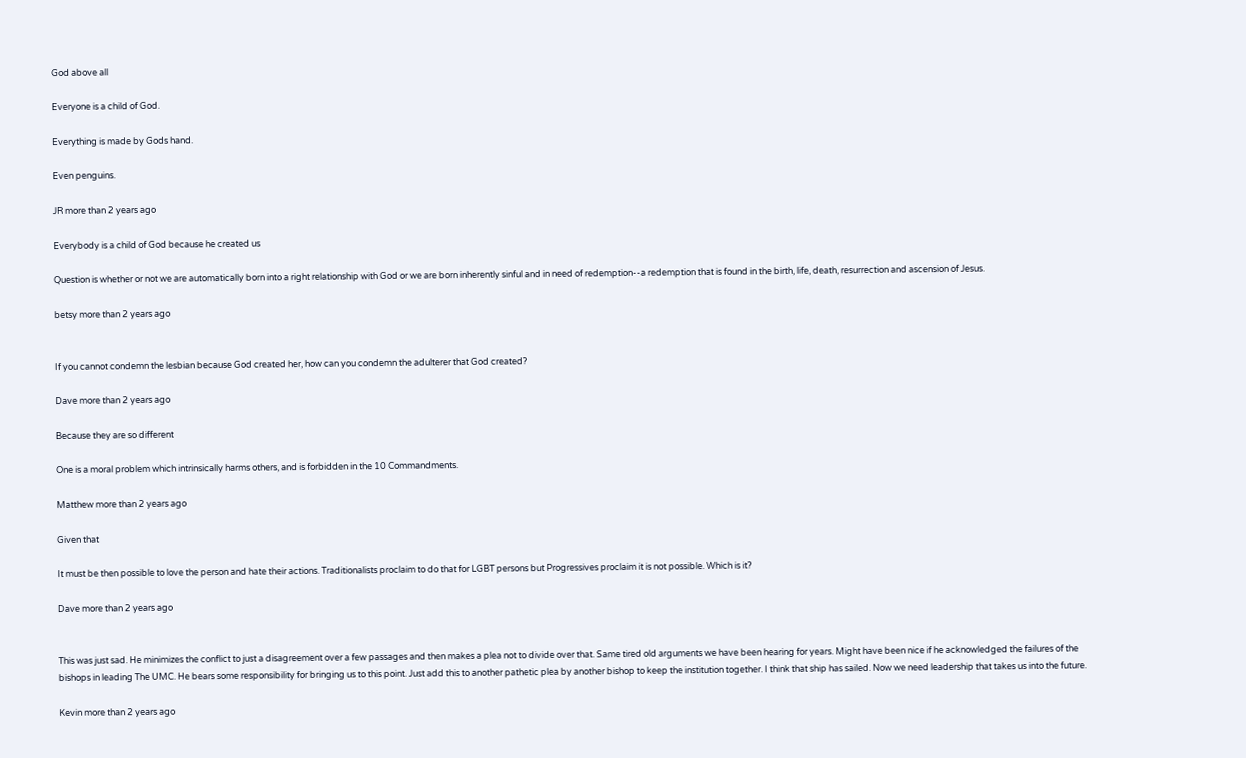God above all

Everyone is a child of God.

Everything is made by Gods hand.

Even penguins.

JR more than 2 years ago

Everybody is a child of God because he created us

Question is whether or not we are automatically born into a right relationship with God or we are born inherently sinful and in need of redemption--a redemption that is found in the birth, life, death, resurrection and ascension of Jesus.

betsy more than 2 years ago


If you cannot condemn the lesbian because God created her, how can you condemn the adulterer that God created?

Dave more than 2 years ago

Because they are so different

One is a moral problem which intrinsically harms others, and is forbidden in the 10 Commandments.

Matthew more than 2 years ago

Given that

It must be then possible to love the person and hate their actions. Traditionalists proclaim to do that for LGBT persons but Progressives proclaim it is not possible. Which is it?

Dave more than 2 years ago


This was just sad. He minimizes the conflict to just a disagreement over a few passages and then makes a plea not to divide over that. Same tired old arguments we have been hearing for years. Might have been nice if he acknowledged the failures of the bishops in leading The UMC. He bears some responsibility for bringing us to this point. Just add this to another pathetic plea by another bishop to keep the institution together. I think that ship has sailed. Now we need leadership that takes us into the future.

Kevin more than 2 years ago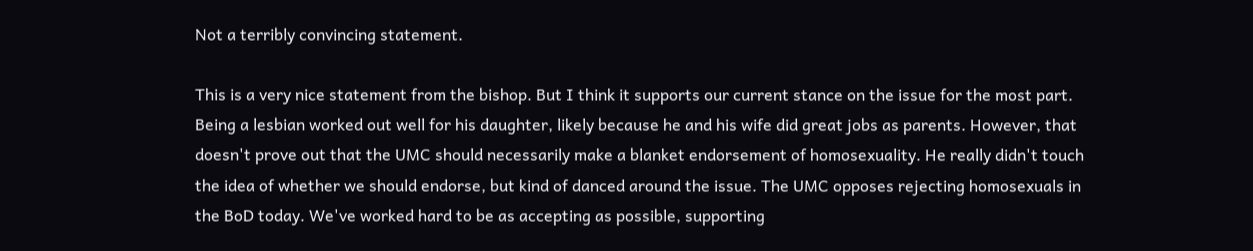Not a terribly convincing statement.

This is a very nice statement from the bishop. But I think it supports our current stance on the issue for the most part. Being a lesbian worked out well for his daughter, likely because he and his wife did great jobs as parents. However, that doesn't prove out that the UMC should necessarily make a blanket endorsement of homosexuality. He really didn't touch the idea of whether we should endorse, but kind of danced around the issue. The UMC opposes rejecting homosexuals in the BoD today. We've worked hard to be as accepting as possible, supporting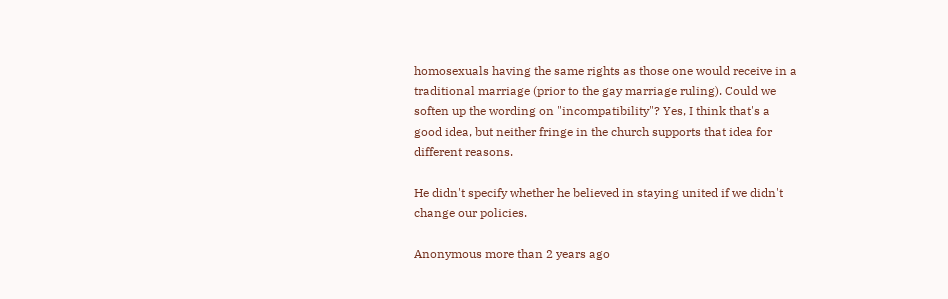homosexuals having the same rights as those one would receive in a traditional marriage (prior to the gay marriage ruling). Could we soften up the wording on "incompatibility"? Yes, I think that's a good idea, but neither fringe in the church supports that idea for different reasons.

He didn't specify whether he believed in staying united if we didn't change our policies.

Anonymous more than 2 years ago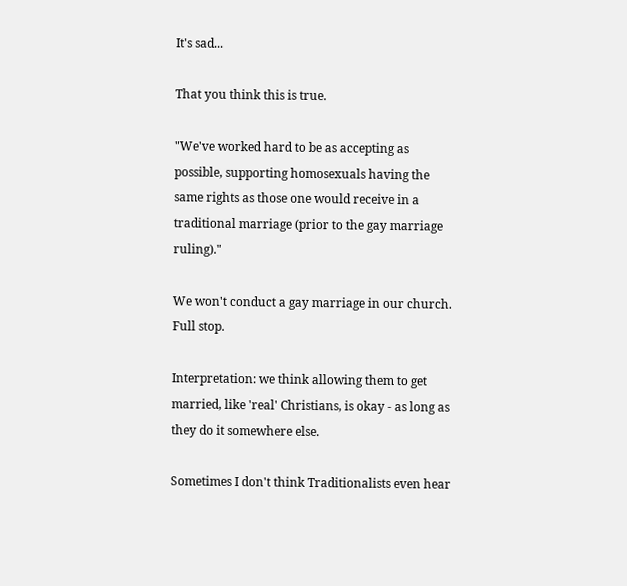It's sad...

That you think this is true.

"We've worked hard to be as accepting as possible, supporting homosexuals having the same rights as those one would receive in a traditional marriage (prior to the gay marriage ruling)."

We won't conduct a gay marriage in our church. Full stop.

Interpretation: we think allowing them to get married, like 'real' Christians, is okay - as long as they do it somewhere else.

Sometimes I don't think Traditionalists even hear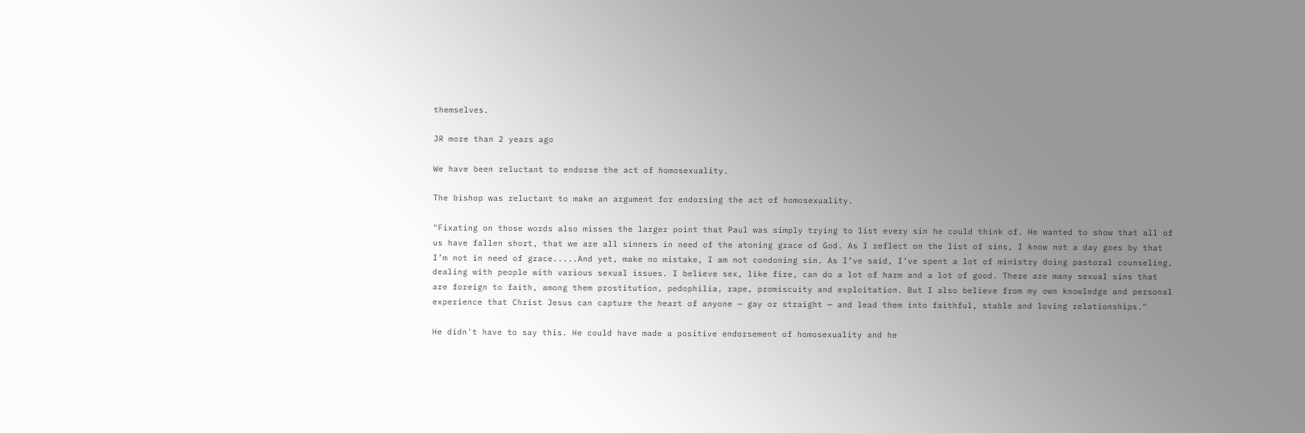themselves.

JR more than 2 years ago

We have been reluctant to endorse the act of homosexuality.

The bishop was reluctant to make an argument for endorsing the act of homosexuality.

"Fixating on those words also misses the larger point that Paul was simply trying to list every sin he could think of. He wanted to show that all of us have fallen short, that we are all sinners in need of the atoning grace of God. As I reflect on the list of sins, I know not a day goes by that I’m not in need of grace.....And yet, make no mistake, I am not condoning sin. As I’ve said, I’ve spent a lot of ministry doing pastoral counseling, dealing with people with various sexual issues. I believe sex, like fire, can do a lot of harm and a lot of good. There are many sexual sins that are foreign to faith, among them prostitution, pedophilia, rape, promiscuity and exploitation. But I also believe from my own knowledge and personal experience that Christ Jesus can capture the heart of anyone — gay or straight — and lead them into faithful, stable and loving relationships."

He didn't have to say this. He could have made a positive endorsement of homosexuality and he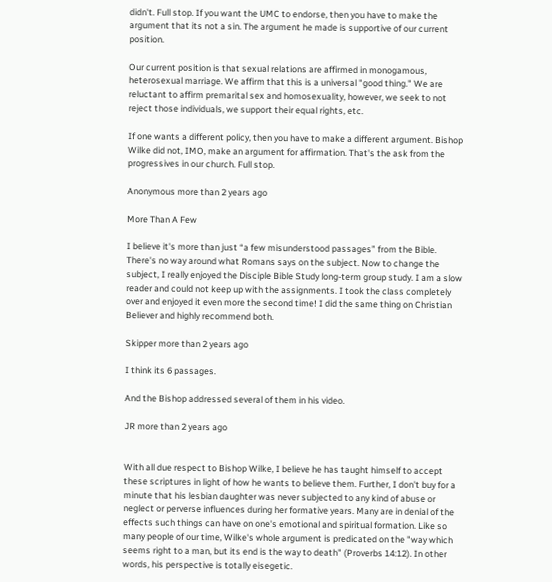didn't. Full stop. If you want the UMC to endorse, then you have to make the argument that its not a sin. The argument he made is supportive of our current position.

Our current position is that sexual relations are affirmed in monogamous, heterosexual marriage. We affirm that this is a universal "good thing." We are reluctant to affirm premarital sex and homosexuality, however, we seek to not reject those individuals, we support their equal rights, etc.

If one wants a different policy, then you have to make a different argument. Bishop Wilke did not, IMO, make an argument for affirmation. That's the ask from the progressives in our church. Full stop.

Anonymous more than 2 years ago

More Than A Few

I believe it's more than just “a few misunderstood passages” from the Bible. There's no way around what Romans says on the subject. Now to change the subject, I really enjoyed the Disciple Bible Study long-term group study. I am a slow reader and could not keep up with the assignments. I took the class completely over and enjoyed it even more the second time! I did the same thing on Christian Believer and highly recommend both.

Skipper more than 2 years ago

I think its 6 passages.

And the Bishop addressed several of them in his video.

JR more than 2 years ago


With all due respect to Bishop Wilke, I believe he has taught himself to accept these scriptures in light of how he wants to believe them. Further, I don't buy for a minute that his lesbian daughter was never subjected to any kind of abuse or neglect or perverse influences during her formative years. Many are in denial of the effects such things can have on one's emotional and spiritual formation. Like so many people of our time, Wilke's whole argument is predicated on the "way which seems right to a man, but its end is the way to death" (Proverbs 14:12). In other words, his perspective is totally eisegetic.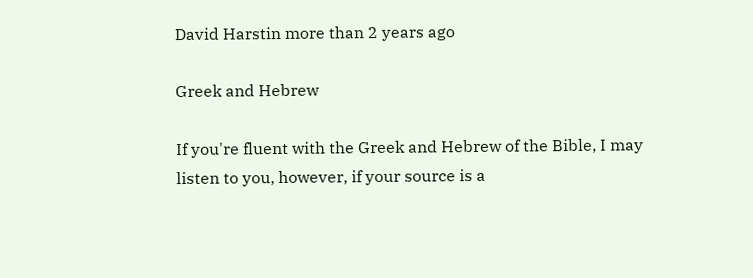David Harstin more than 2 years ago

Greek and Hebrew

If you're fluent with the Greek and Hebrew of the Bible, I may listen to you, however, if your source is a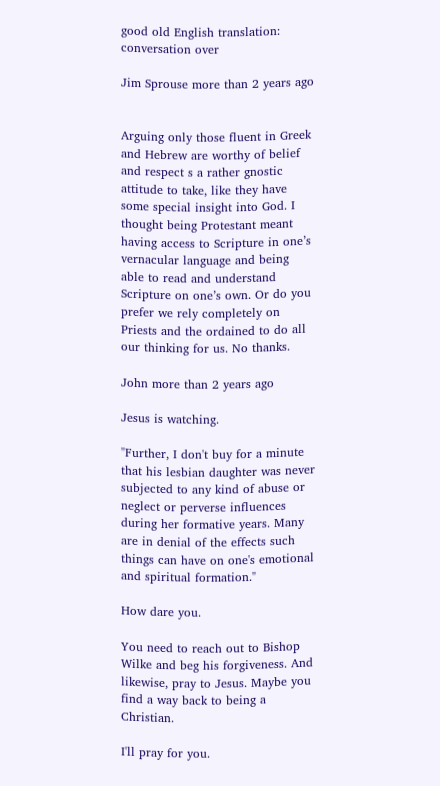good old English translation: conversation over

Jim Sprouse more than 2 years ago


Arguing only those fluent in Greek and Hebrew are worthy of belief and respect s a rather gnostic attitude to take, like they have some special insight into God. I thought being Protestant meant having access to Scripture in one’s vernacular language and being able to read and understand Scripture on one’s own. Or do you prefer we rely completely on Priests and the ordained to do all our thinking for us. No thanks.

John more than 2 years ago

Jesus is watching.

"Further, I don't buy for a minute that his lesbian daughter was never subjected to any kind of abuse or neglect or perverse influences during her formative years. Many are in denial of the effects such things can have on one's emotional and spiritual formation."

How dare you.

You need to reach out to Bishop Wilke and beg his forgiveness. And likewise, pray to Jesus. Maybe you find a way back to being a Christian.

I'll pray for you.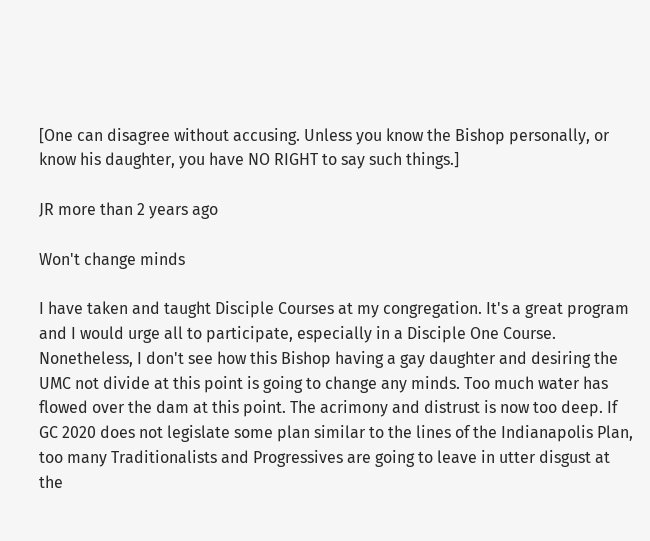[One can disagree without accusing. Unless you know the Bishop personally, or know his daughter, you have NO RIGHT to say such things.]

JR more than 2 years ago

Won't change minds

I have taken and taught Disciple Courses at my congregation. It's a great program and I would urge all to participate, especially in a Disciple One Course. Nonetheless, I don't see how this Bishop having a gay daughter and desiring the UMC not divide at this point is going to change any minds. Too much water has flowed over the dam at this point. The acrimony and distrust is now too deep. If GC 2020 does not legislate some plan similar to the lines of the Indianapolis Plan, too many Traditionalists and Progressives are going to leave in utter disgust at the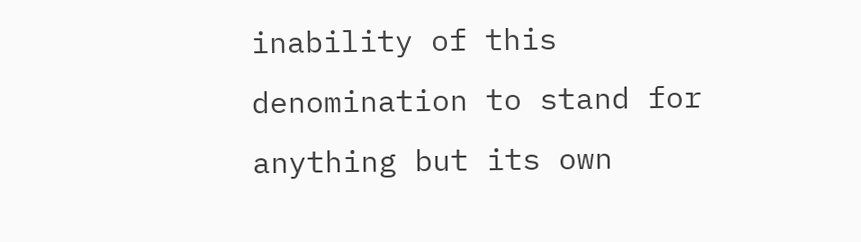inability of this denomination to stand for anything but its own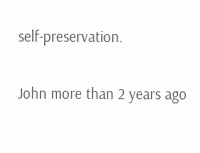self-preservation.

John more than 2 years ago